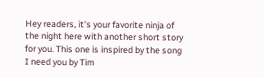Hey readers, it's your favorite ninja of the night here with another short story for you. This one is inspired by the song I need you by Tim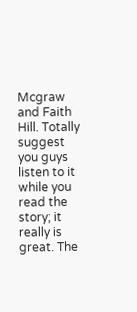Mcgraw and Faith Hill. Totally suggest you guys listen to it while you read the story; it really is great. The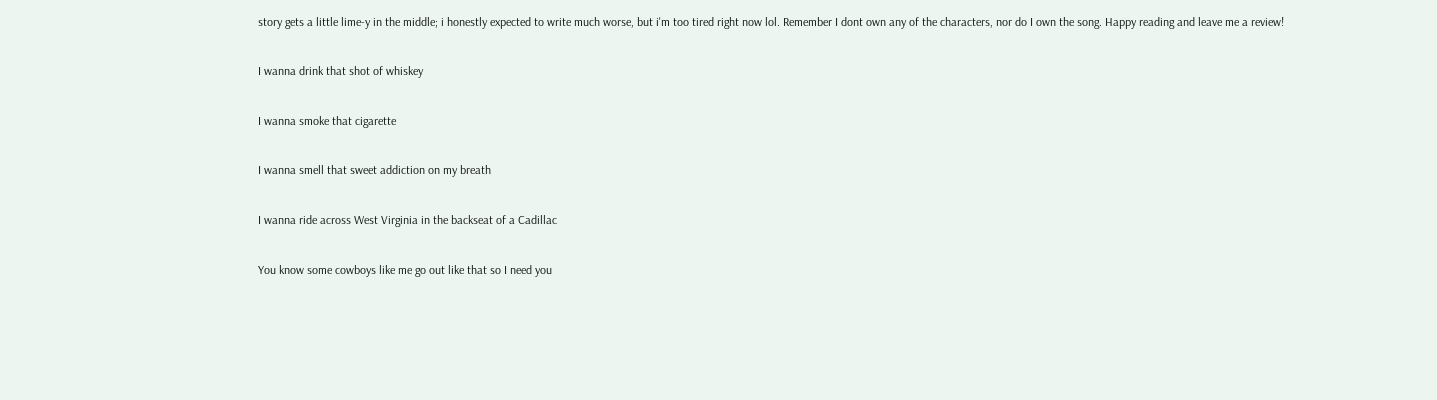story gets a little lime-y in the middle; i honestly expected to write much worse, but i'm too tired right now lol. Remember I dont own any of the characters, nor do I own the song. Happy reading and leave me a review!

I wanna drink that shot of whiskey

I wanna smoke that cigarette

I wanna smell that sweet addiction on my breath

I wanna ride across West Virginia in the backseat of a Cadillac

You know some cowboys like me go out like that so I need you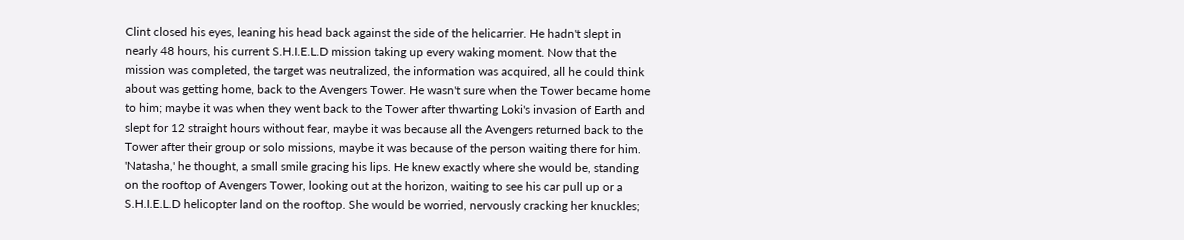Clint closed his eyes, leaning his head back against the side of the helicarrier. He hadn't slept in nearly 48 hours, his current S.H.I.E.L.D mission taking up every waking moment. Now that the mission was completed, the target was neutralized, the information was acquired, all he could think about was getting home, back to the Avengers Tower. He wasn't sure when the Tower became home to him; maybe it was when they went back to the Tower after thwarting Loki's invasion of Earth and slept for 12 straight hours without fear, maybe it was because all the Avengers returned back to the Tower after their group or solo missions, maybe it was because of the person waiting there for him. 'Natasha,' he thought, a small smile gracing his lips. He knew exactly where she would be, standing on the rooftop of Avengers Tower, looking out at the horizon, waiting to see his car pull up or a S.H.I.E.L.D helicopter land on the rooftop. She would be worried, nervously cracking her knuckles;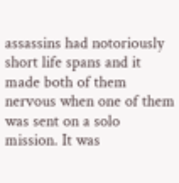assassins had notoriously short life spans and it made both of them nervous when one of them was sent on a solo mission. It was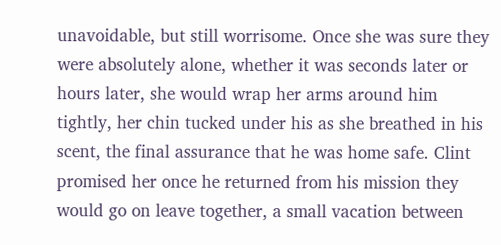unavoidable, but still worrisome. Once she was sure they were absolutely alone, whether it was seconds later or hours later, she would wrap her arms around him tightly, her chin tucked under his as she breathed in his scent, the final assurance that he was home safe. Clint promised her once he returned from his mission they would go on leave together, a small vacation between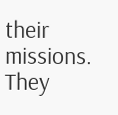their missions. They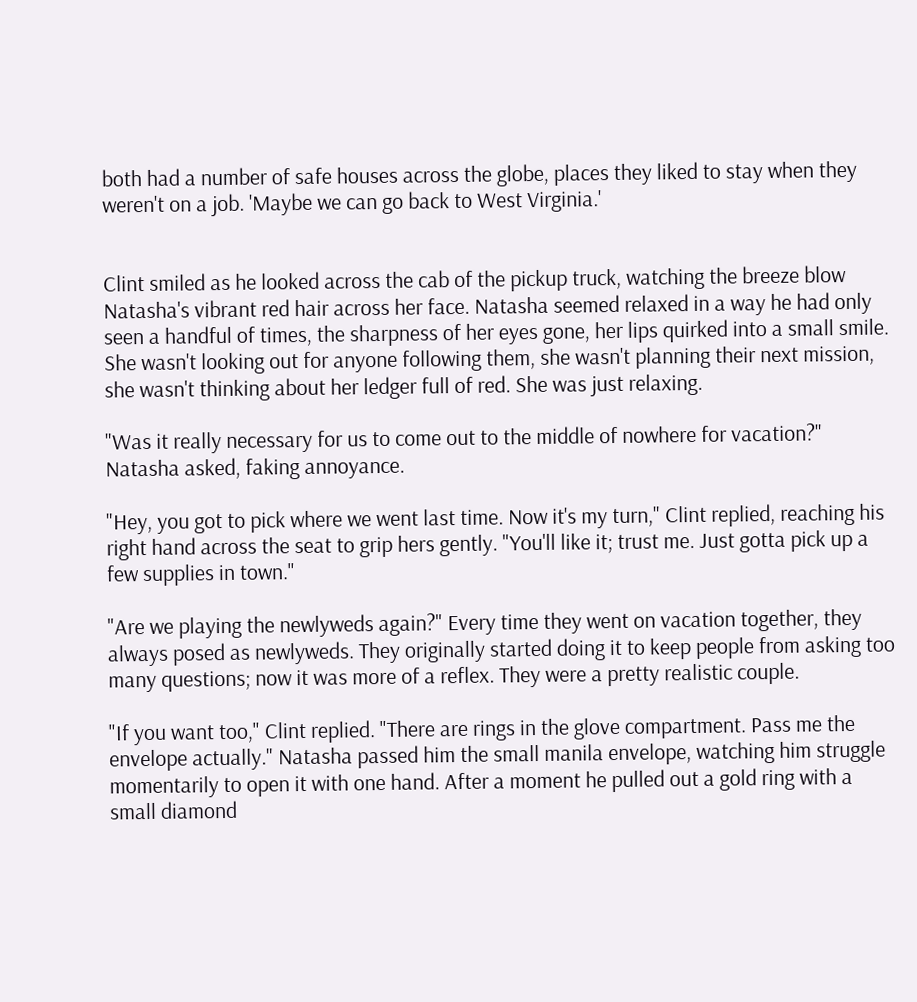both had a number of safe houses across the globe, places they liked to stay when they weren't on a job. 'Maybe we can go back to West Virginia.'


Clint smiled as he looked across the cab of the pickup truck, watching the breeze blow Natasha's vibrant red hair across her face. Natasha seemed relaxed in a way he had only seen a handful of times, the sharpness of her eyes gone, her lips quirked into a small smile. She wasn't looking out for anyone following them, she wasn't planning their next mission, she wasn't thinking about her ledger full of red. She was just relaxing.

"Was it really necessary for us to come out to the middle of nowhere for vacation?" Natasha asked, faking annoyance.

"Hey, you got to pick where we went last time. Now it's my turn," Clint replied, reaching his right hand across the seat to grip hers gently. "You'll like it; trust me. Just gotta pick up a few supplies in town."

"Are we playing the newlyweds again?" Every time they went on vacation together, they always posed as newlyweds. They originally started doing it to keep people from asking too many questions; now it was more of a reflex. They were a pretty realistic couple.

"If you want too," Clint replied. "There are rings in the glove compartment. Pass me the envelope actually." Natasha passed him the small manila envelope, watching him struggle momentarily to open it with one hand. After a moment he pulled out a gold ring with a small diamond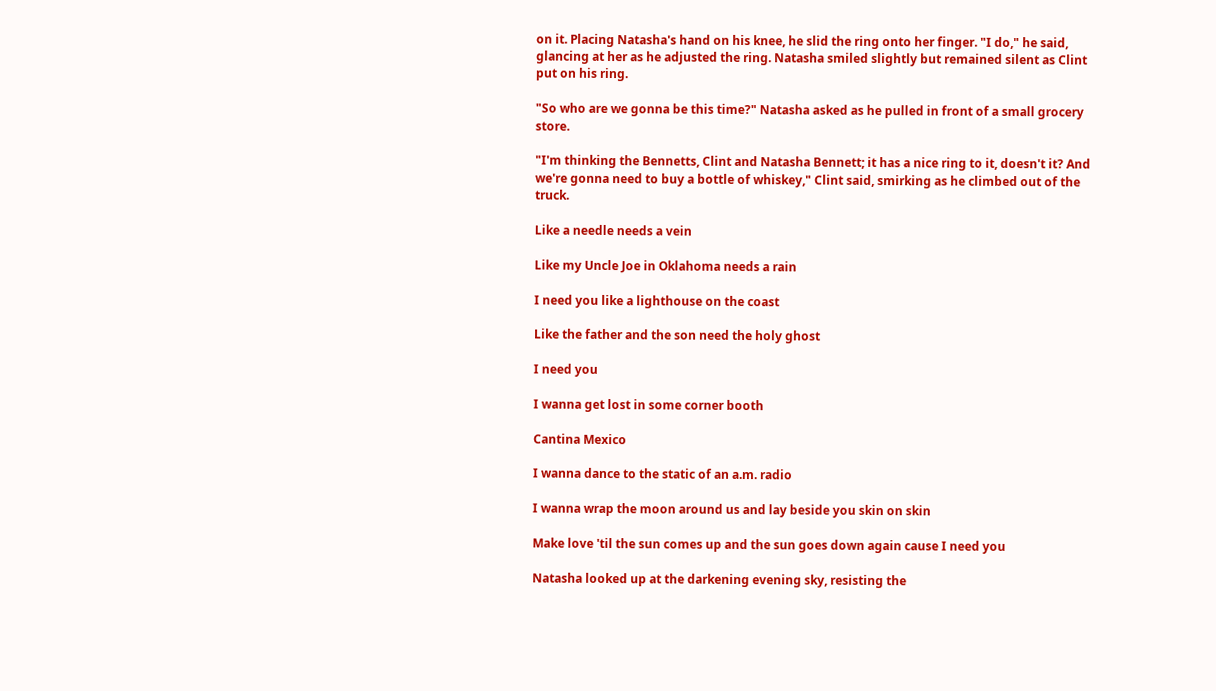on it. Placing Natasha's hand on his knee, he slid the ring onto her finger. "I do," he said, glancing at her as he adjusted the ring. Natasha smiled slightly but remained silent as Clint put on his ring.

"So who are we gonna be this time?" Natasha asked as he pulled in front of a small grocery store.

"I'm thinking the Bennetts, Clint and Natasha Bennett; it has a nice ring to it, doesn't it? And we're gonna need to buy a bottle of whiskey," Clint said, smirking as he climbed out of the truck.

Like a needle needs a vein

Like my Uncle Joe in Oklahoma needs a rain

I need you like a lighthouse on the coast

Like the father and the son need the holy ghost

I need you

I wanna get lost in some corner booth

Cantina Mexico

I wanna dance to the static of an a.m. radio

I wanna wrap the moon around us and lay beside you skin on skin

Make love 'til the sun comes up and the sun goes down again cause I need you

Natasha looked up at the darkening evening sky, resisting the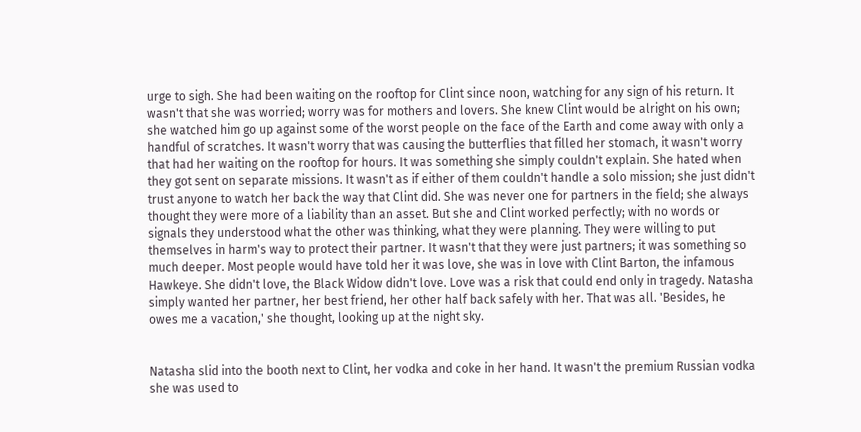urge to sigh. She had been waiting on the rooftop for Clint since noon, watching for any sign of his return. It wasn't that she was worried; worry was for mothers and lovers. She knew Clint would be alright on his own; she watched him go up against some of the worst people on the face of the Earth and come away with only a handful of scratches. It wasn't worry that was causing the butterflies that filled her stomach, it wasn't worry that had her waiting on the rooftop for hours. It was something she simply couldn't explain. She hated when they got sent on separate missions. It wasn't as if either of them couldn't handle a solo mission; she just didn't trust anyone to watch her back the way that Clint did. She was never one for partners in the field; she always thought they were more of a liability than an asset. But she and Clint worked perfectly; with no words or signals they understood what the other was thinking, what they were planning. They were willing to put themselves in harm's way to protect their partner. It wasn't that they were just partners; it was something so much deeper. Most people would have told her it was love, she was in love with Clint Barton, the infamous Hawkeye. She didn't love, the Black Widow didn't love. Love was a risk that could end only in tragedy. Natasha simply wanted her partner, her best friend, her other half back safely with her. That was all. 'Besides, he owes me a vacation,' she thought, looking up at the night sky.


Natasha slid into the booth next to Clint, her vodka and coke in her hand. It wasn't the premium Russian vodka she was used to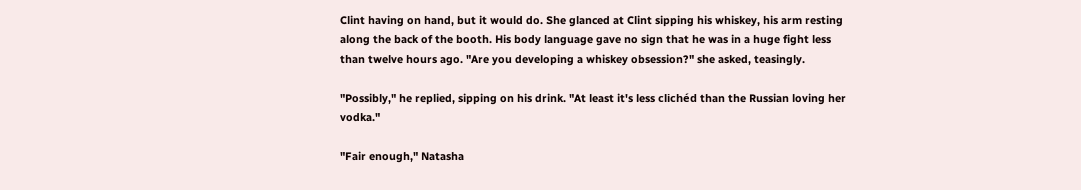Clint having on hand, but it would do. She glanced at Clint sipping his whiskey, his arm resting along the back of the booth. His body language gave no sign that he was in a huge fight less than twelve hours ago. "Are you developing a whiskey obsession?" she asked, teasingly.

"Possibly," he replied, sipping on his drink. "At least it's less clichéd than the Russian loving her vodka."

"Fair enough," Natasha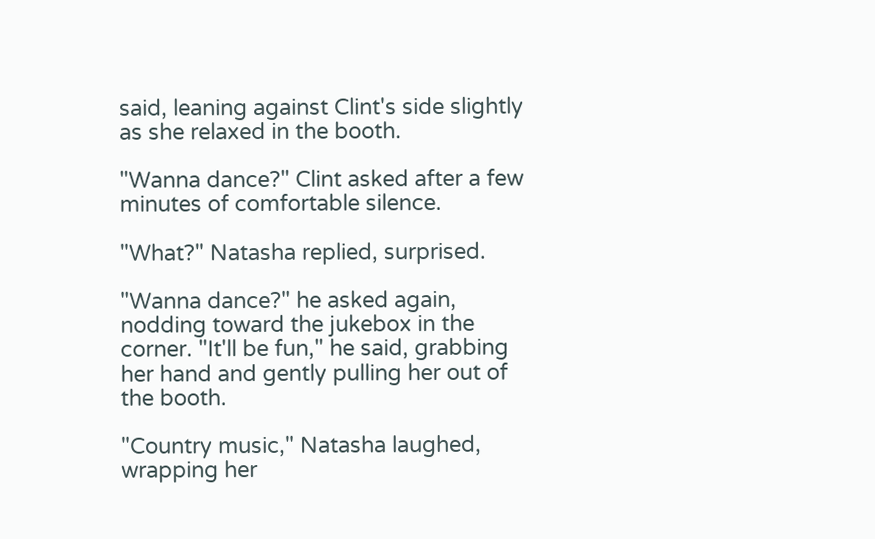said, leaning against Clint's side slightly as she relaxed in the booth.

"Wanna dance?" Clint asked after a few minutes of comfortable silence.

"What?" Natasha replied, surprised.

"Wanna dance?" he asked again, nodding toward the jukebox in the corner. "It'll be fun," he said, grabbing her hand and gently pulling her out of the booth.

"Country music," Natasha laughed, wrapping her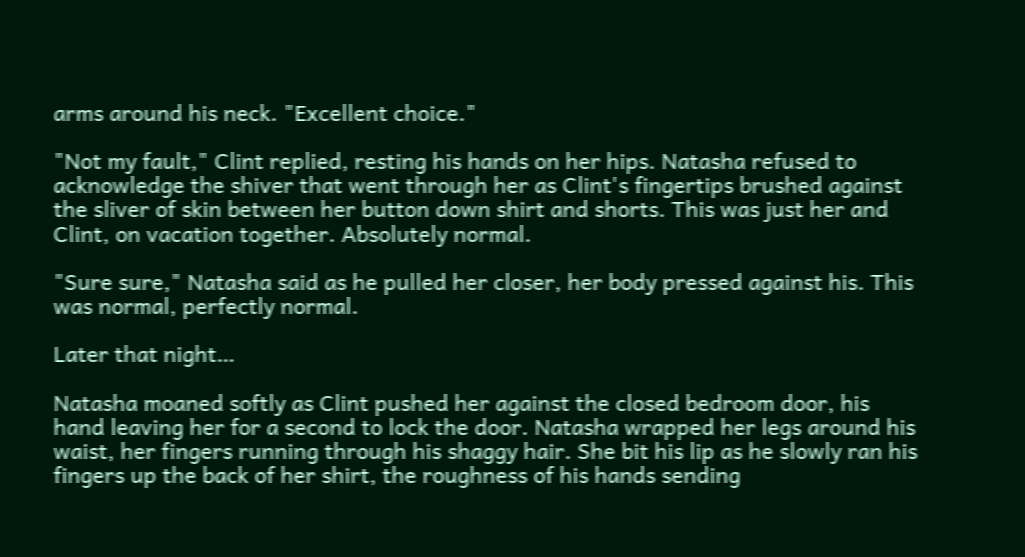arms around his neck. "Excellent choice."

"Not my fault," Clint replied, resting his hands on her hips. Natasha refused to acknowledge the shiver that went through her as Clint's fingertips brushed against the sliver of skin between her button down shirt and shorts. This was just her and Clint, on vacation together. Absolutely normal.

"Sure sure," Natasha said as he pulled her closer, her body pressed against his. This was normal, perfectly normal.

Later that night…

Natasha moaned softly as Clint pushed her against the closed bedroom door, his hand leaving her for a second to lock the door. Natasha wrapped her legs around his waist, her fingers running through his shaggy hair. She bit his lip as he slowly ran his fingers up the back of her shirt, the roughness of his hands sending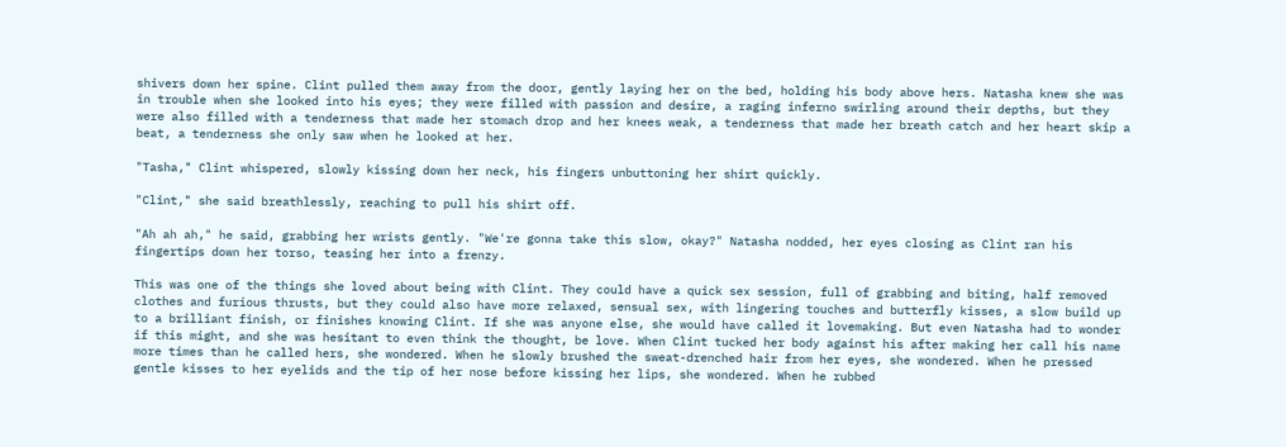shivers down her spine. Clint pulled them away from the door, gently laying her on the bed, holding his body above hers. Natasha knew she was in trouble when she looked into his eyes; they were filled with passion and desire, a raging inferno swirling around their depths, but they were also filled with a tenderness that made her stomach drop and her knees weak, a tenderness that made her breath catch and her heart skip a beat, a tenderness she only saw when he looked at her.

"Tasha," Clint whispered, slowly kissing down her neck, his fingers unbuttoning her shirt quickly.

"Clint," she said breathlessly, reaching to pull his shirt off.

"Ah ah ah," he said, grabbing her wrists gently. "We're gonna take this slow, okay?" Natasha nodded, her eyes closing as Clint ran his fingertips down her torso, teasing her into a frenzy.

This was one of the things she loved about being with Clint. They could have a quick sex session, full of grabbing and biting, half removed clothes and furious thrusts, but they could also have more relaxed, sensual sex, with lingering touches and butterfly kisses, a slow build up to a brilliant finish, or finishes knowing Clint. If she was anyone else, she would have called it lovemaking. But even Natasha had to wonder if this might, and she was hesitant to even think the thought, be love. When Clint tucked her body against his after making her call his name more times than he called hers, she wondered. When he slowly brushed the sweat-drenched hair from her eyes, she wondered. When he pressed gentle kisses to her eyelids and the tip of her nose before kissing her lips, she wondered. When he rubbed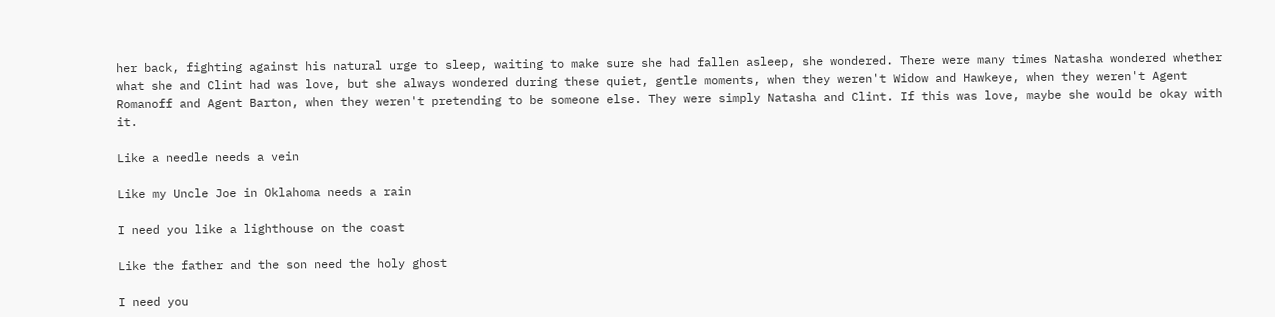her back, fighting against his natural urge to sleep, waiting to make sure she had fallen asleep, she wondered. There were many times Natasha wondered whether what she and Clint had was love, but she always wondered during these quiet, gentle moments, when they weren't Widow and Hawkeye, when they weren't Agent Romanoff and Agent Barton, when they weren't pretending to be someone else. They were simply Natasha and Clint. If this was love, maybe she would be okay with it.

Like a needle needs a vein

Like my Uncle Joe in Oklahoma needs a rain

I need you like a lighthouse on the coast

Like the father and the son need the holy ghost

I need you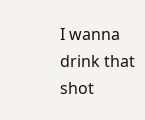I wanna drink that shot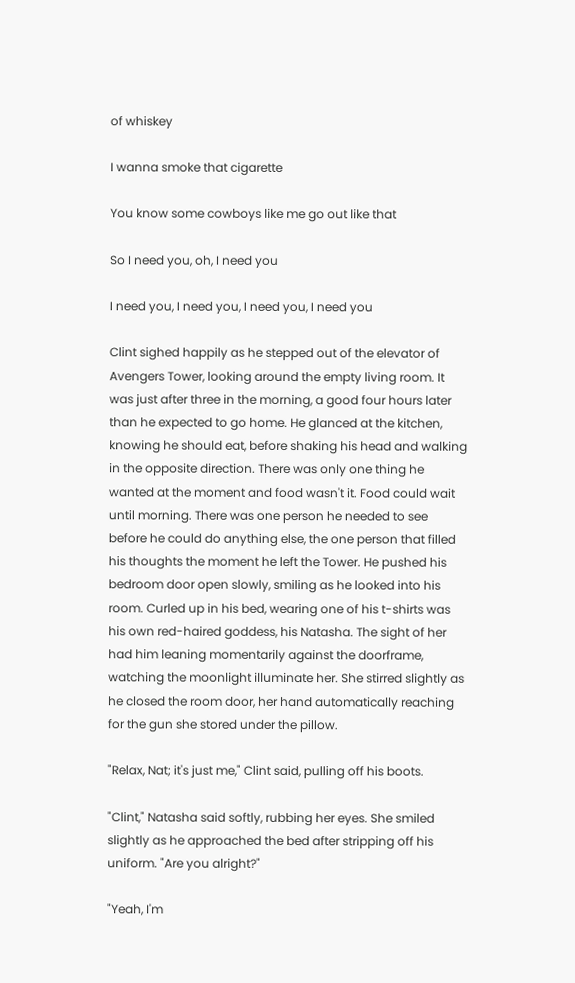of whiskey

I wanna smoke that cigarette

You know some cowboys like me go out like that

So I need you, oh, I need you

I need you, I need you, I need you, I need you

Clint sighed happily as he stepped out of the elevator of Avengers Tower, looking around the empty living room. It was just after three in the morning, a good four hours later than he expected to go home. He glanced at the kitchen, knowing he should eat, before shaking his head and walking in the opposite direction. There was only one thing he wanted at the moment and food wasn't it. Food could wait until morning. There was one person he needed to see before he could do anything else, the one person that filled his thoughts the moment he left the Tower. He pushed his bedroom door open slowly, smiling as he looked into his room. Curled up in his bed, wearing one of his t-shirts was his own red-haired goddess, his Natasha. The sight of her had him leaning momentarily against the doorframe, watching the moonlight illuminate her. She stirred slightly as he closed the room door, her hand automatically reaching for the gun she stored under the pillow.

"Relax, Nat; it's just me," Clint said, pulling off his boots.

"Clint," Natasha said softly, rubbing her eyes. She smiled slightly as he approached the bed after stripping off his uniform. "Are you alright?"

"Yeah, I'm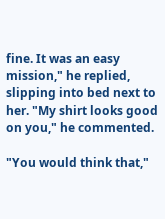fine. It was an easy mission," he replied, slipping into bed next to her. "My shirt looks good on you," he commented.

"You would think that,"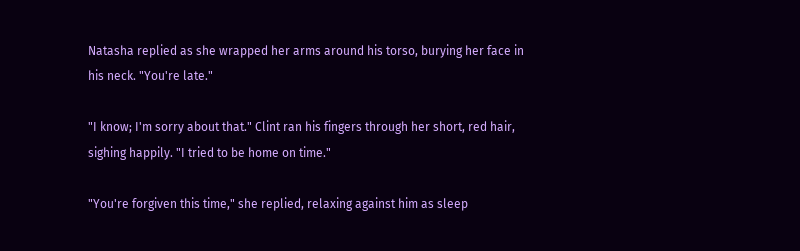Natasha replied as she wrapped her arms around his torso, burying her face in his neck. "You're late."

"I know; I'm sorry about that." Clint ran his fingers through her short, red hair, sighing happily. "I tried to be home on time."

"You're forgiven this time," she replied, relaxing against him as sleep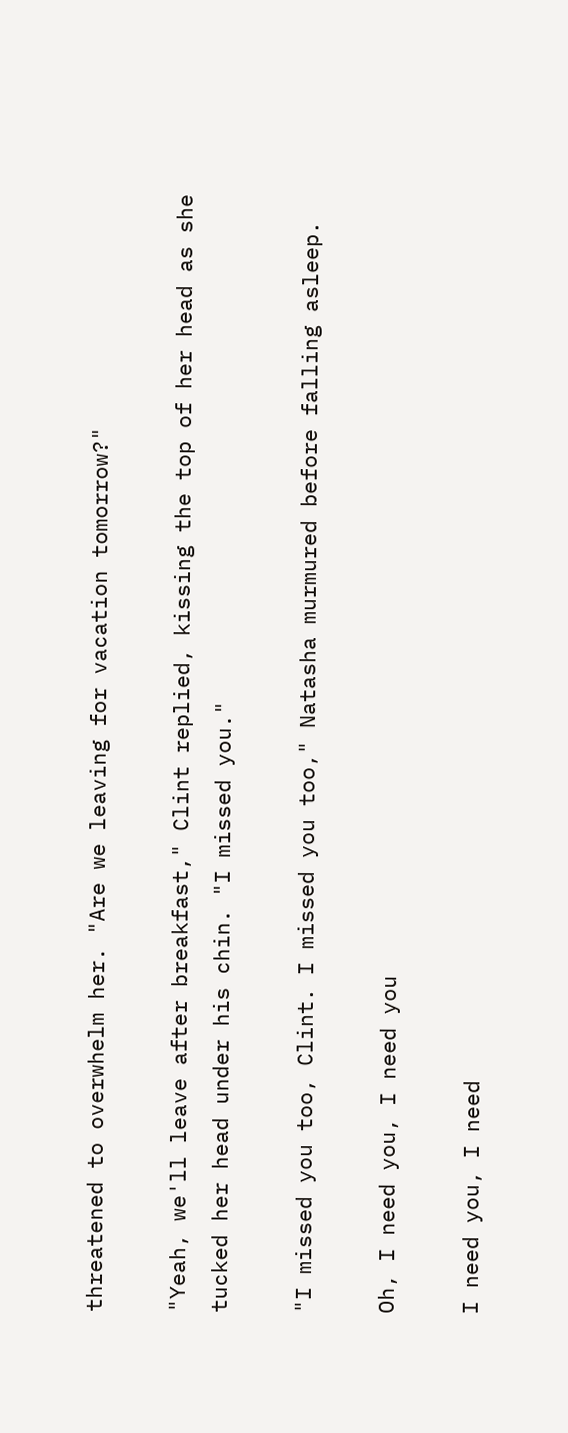threatened to overwhelm her. "Are we leaving for vacation tomorrow?"

"Yeah, we'll leave after breakfast," Clint replied, kissing the top of her head as she tucked her head under his chin. "I missed you."

"I missed you too, Clint. I missed you too," Natasha murmured before falling asleep.

Oh, I need you, I need you

I need you, I need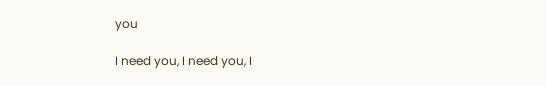you

I need you, I need you, I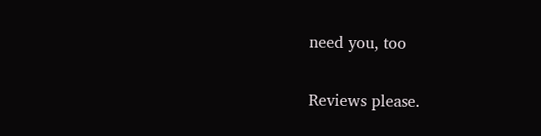need you, too

Reviews please.